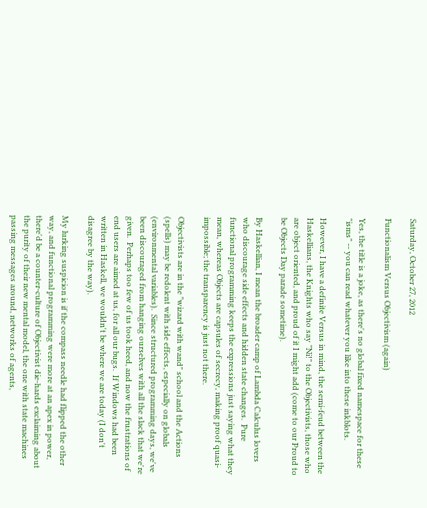Saturday, October 27, 2012

Functionalism Versus Objectivism (again)

Yes, the title is a joke, as there's no global fixed namespace for these "isms" -- you can read whatever you like into these inkblots.

However, I have a definite Versus in mind, the semi-feud between the Haskellians, the Knights who say "Ni!" to the Objectivists, those who are object oriented, and proud of it I might add (come to our Proud to be Objects Day parade sometime).

By Haskellian, I mean the broader camp of Lambda Calculus lovers who discourage side effects and hidden state changes.  Pure functional programming keeps the expressions just saying what they mean, whereas Objects are capsules of secrecy, making proof quasi-impossible; the transparency is just not there.

Objectivists are in the "wizard with wand" school and the Actions (spells) may be redolent with side effects, especially on globals (environmental variables).  Since structured programming days, we've been discouraged from hanging ourselves with all the slack that we're given.  Perhaps too few of us took heed, and now the frustrations of end users are aimed at us, for all our bugs.  If Windows had been written in Haskell, we wouldn't be where we are today (I don't disagree by the way).

My lurking suspicion is if the compass needle had flipped the other way, and functional programming were more at an apex in power, there'd be a counter-culture of Objectivist die-hards exclaiming about the purity of their new mental model, the one with state machines passing messages around, networks of agents,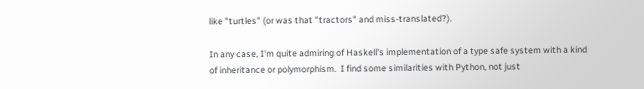like "turtles" (or was that "tractors" and miss-translated?).

In any case, I'm quite admiring of Haskell's implementation of a type safe system with a kind of inheritance or polymorphism.  I find some similarities with Python, not just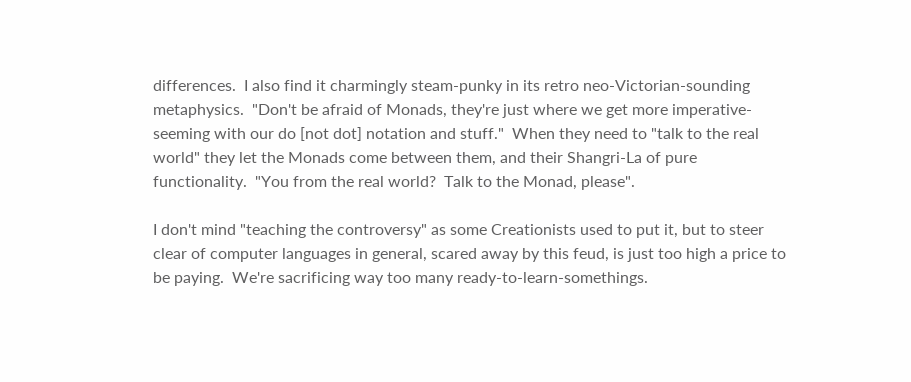differences.  I also find it charmingly steam-punky in its retro neo-Victorian-sounding metaphysics.  "Don't be afraid of Monads, they're just where we get more imperative-seeming with our do [not dot] notation and stuff."  When they need to "talk to the real world" they let the Monads come between them, and their Shangri-La of pure functionality.  "You from the real world?  Talk to the Monad, please".

I don't mind "teaching the controversy" as some Creationists used to put it, but to steer clear of computer languages in general, scared away by this feud, is just too high a price to be paying.  We're sacrificing way too many ready-to-learn-somethings.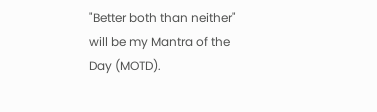"Better both than neither" will be my Mantra of the Day (MOTD).